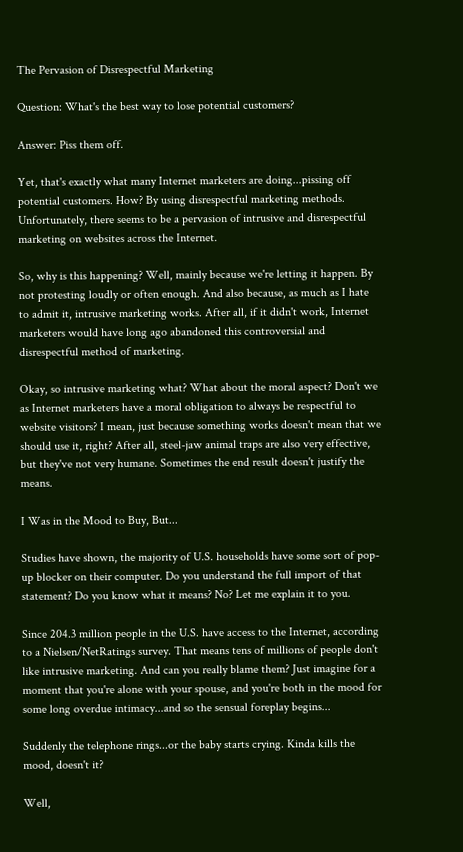The Pervasion of Disrespectful Marketing

Question: What's the best way to lose potential customers?

Answer: Piss them off.

Yet, that's exactly what many Internet marketers are doing...pissing off potential customers. How? By using disrespectful marketing methods. Unfortunately, there seems to be a pervasion of intrusive and disrespectful marketing on websites across the Internet.

So, why is this happening? Well, mainly because we're letting it happen. By not protesting loudly or often enough. And also because, as much as I hate to admit it, intrusive marketing works. After all, if it didn't work, Internet marketers would have long ago abandoned this controversial and disrespectful method of marketing.

Okay, so intrusive marketing what? What about the moral aspect? Don't we as Internet marketers have a moral obligation to always be respectful to website visitors? I mean, just because something works doesn't mean that we should use it, right? After all, steel-jaw animal traps are also very effective, but they've not very humane. Sometimes the end result doesn't justify the means.

I Was in the Mood to Buy, But...

Studies have shown, the majority of U.S. households have some sort of pop-up blocker on their computer. Do you understand the full import of that statement? Do you know what it means? No? Let me explain it to you.

Since 204.3 million people in the U.S. have access to the Internet, according to a Nielsen/NetRatings survey. That means tens of millions of people don't like intrusive marketing. And can you really blame them? Just imagine for a moment that you're alone with your spouse, and you're both in the mood for some long overdue intimacy...and so the sensual foreplay begins...

Suddenly the telephone rings...or the baby starts crying. Kinda kills the mood, doesn't it?

Well,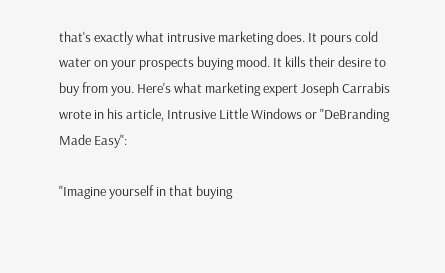that's exactly what intrusive marketing does. It pours cold water on your prospects buying mood. It kills their desire to buy from you. Here's what marketing expert Joseph Carrabis wrote in his article, Intrusive Little Windows or "DeBranding Made Easy":

"Imagine yourself in that buying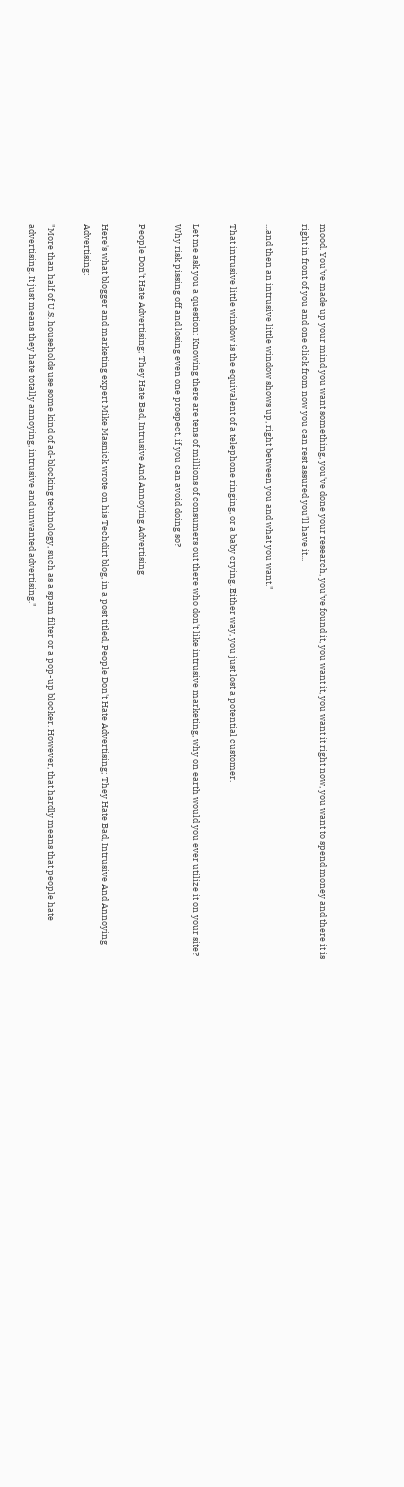mood. You've made up your mind you want something, you've done your research, you've found it, you want it, you want it right now, you want to spend money and there it is right in front of you and one click from now you can rest assured you'll have it...

...and then an intrusive little window shows up, right between you and what you want."

That intrusive little window is the equivalent of a telephone ringing, or a baby crying. Either way, you just lost a potential customer.

Let me ask you a question: Knowing there are tens of millions of consumers out there who don't like intrusive marketing, why on earth would you ever utilize it on your site? Why risk pissing off and losing even one prospect, if you can avoid doing so?

People Don't Hate Advertising; They Hate Bad, Intrusive And Annoying Advertising

Here's what blogger and marketing expert Mike Masnick wrote on his Techdirt blog, in a post titled, People Don't Hate Advertising; They Hate Bad, Intrusive And Annoying Advertising:

"More than half of U.S. households use some kind of ad-blocking technology, such as a spam filter or a pop-up blocker. However, that hardly means that people hate advertising. It just means they hate totally annoying, intrusive and unwanted advertising."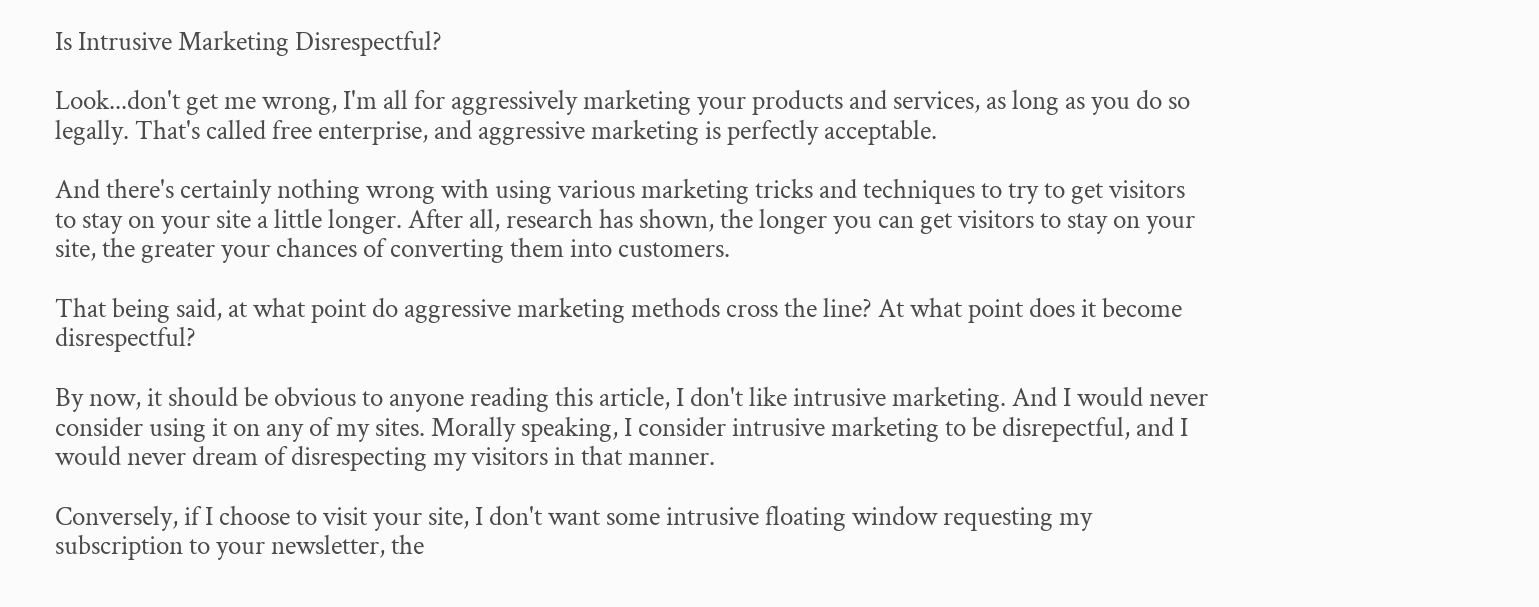Is Intrusive Marketing Disrespectful?

Look...don't get me wrong, I'm all for aggressively marketing your products and services, as long as you do so legally. That's called free enterprise, and aggressive marketing is perfectly acceptable.

And there's certainly nothing wrong with using various marketing tricks and techniques to try to get visitors to stay on your site a little longer. After all, research has shown, the longer you can get visitors to stay on your site, the greater your chances of converting them into customers.

That being said, at what point do aggressive marketing methods cross the line? At what point does it become disrespectful?

By now, it should be obvious to anyone reading this article, I don't like intrusive marketing. And I would never consider using it on any of my sites. Morally speaking, I consider intrusive marketing to be disrepectful, and I would never dream of disrespecting my visitors in that manner.

Conversely, if I choose to visit your site, I don't want some intrusive floating window requesting my subscription to your newsletter, the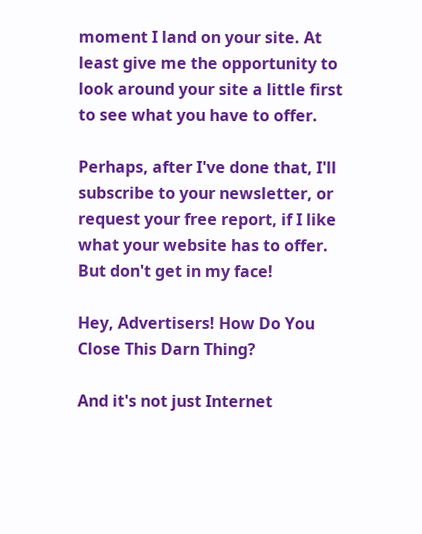moment I land on your site. At least give me the opportunity to look around your site a little first to see what you have to offer.

Perhaps, after I've done that, I'll subscribe to your newsletter, or request your free report, if I like what your website has to offer. But don't get in my face!

Hey, Advertisers! How Do You Close This Darn Thing?

And it's not just Internet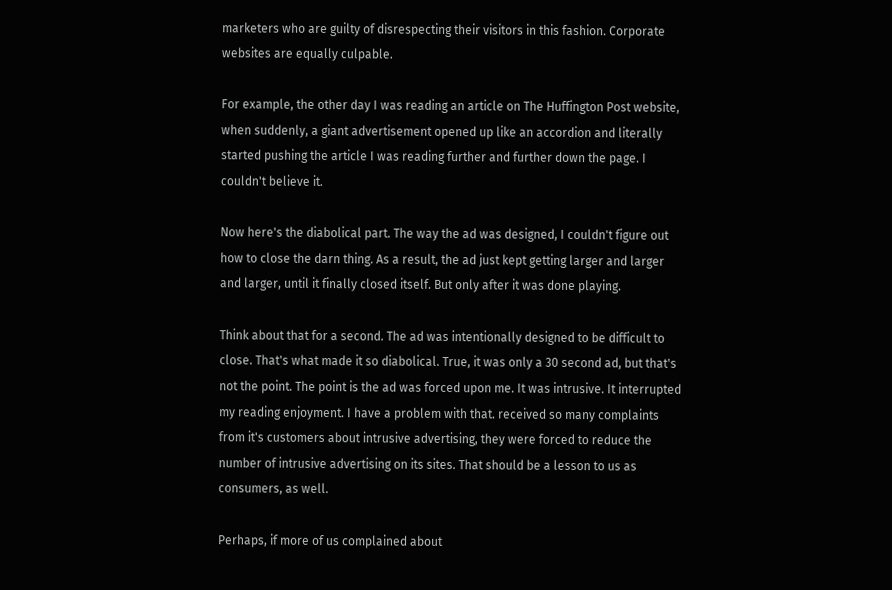marketers who are guilty of disrespecting their visitors in this fashion. Corporate websites are equally culpable.

For example, the other day I was reading an article on The Huffington Post website, when suddenly, a giant advertisement opened up like an accordion and literally started pushing the article I was reading further and further down the page. I couldn't believe it.

Now here's the diabolical part. The way the ad was designed, I couldn't figure out how to close the darn thing. As a result, the ad just kept getting larger and larger and larger, until it finally closed itself. But only after it was done playing.

Think about that for a second. The ad was intentionally designed to be difficult to close. That's what made it so diabolical. True, it was only a 30 second ad, but that's not the point. The point is the ad was forced upon me. It was intrusive. It interrupted my reading enjoyment. I have a problem with that. received so many complaints from it's customers about intrusive advertising, they were forced to reduce the number of intrusive advertising on its sites. That should be a lesson to us as consumers, as well.

Perhaps, if more of us complained about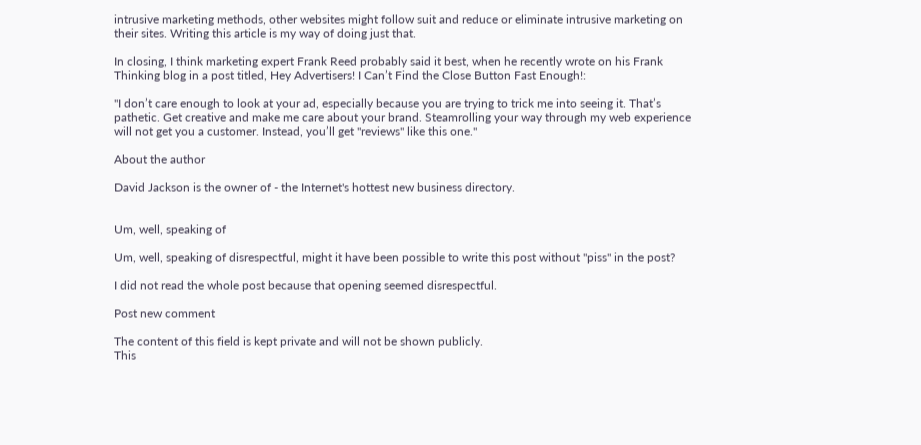intrusive marketing methods, other websites might follow suit and reduce or eliminate intrusive marketing on their sites. Writing this article is my way of doing just that.

In closing, I think marketing expert Frank Reed probably said it best, when he recently wrote on his Frank Thinking blog in a post titled, Hey Advertisers! I Can’t Find the Close Button Fast Enough!:

"I don’t care enough to look at your ad, especially because you are trying to trick me into seeing it. That’s pathetic. Get creative and make me care about your brand. Steamrolling your way through my web experience will not get you a customer. Instead, you’ll get "reviews" like this one."

About the author

David Jackson is the owner of - the Internet's hottest new business directory.


Um, well, speaking of

Um, well, speaking of disrespectful, might it have been possible to write this post without "piss" in the post?

I did not read the whole post because that opening seemed disrespectful.

Post new comment

The content of this field is kept private and will not be shown publicly.
This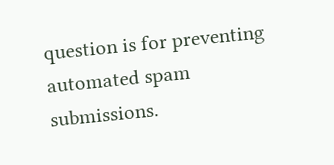question is for preventing automated spam submissions.